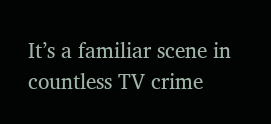It’s a familiar scene in countless TV crime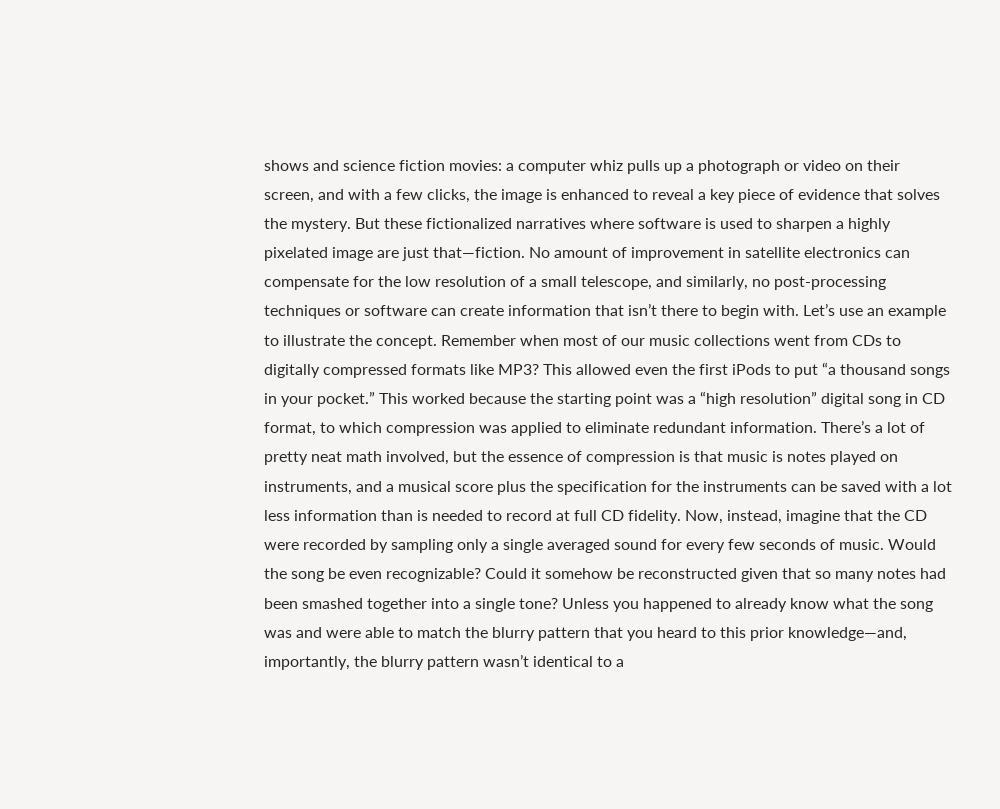shows and science fiction movies: a computer whiz pulls up a photograph or video on their screen, and with a few clicks, the image is enhanced to reveal a key piece of evidence that solves the mystery. But these fictionalized narratives where software is used to sharpen a highly pixelated image are just that—fiction. No amount of improvement in satellite electronics can compensate for the low resolution of a small telescope, and similarly, no post-processing techniques or software can create information that isn’t there to begin with. Let’s use an example to illustrate the concept. Remember when most of our music collections went from CDs to digitally compressed formats like MP3? This allowed even the first iPods to put “a thousand songs in your pocket.” This worked because the starting point was a “high resolution” digital song in CD format, to which compression was applied to eliminate redundant information. There’s a lot of pretty neat math involved, but the essence of compression is that music is notes played on instruments, and a musical score plus the specification for the instruments can be saved with a lot less information than is needed to record at full CD fidelity. Now, instead, imagine that the CD were recorded by sampling only a single averaged sound for every few seconds of music. Would the song be even recognizable? Could it somehow be reconstructed given that so many notes had been smashed together into a single tone? Unless you happened to already know what the song was and were able to match the blurry pattern that you heard to this prior knowledge—and, importantly, the blurry pattern wasn’t identical to a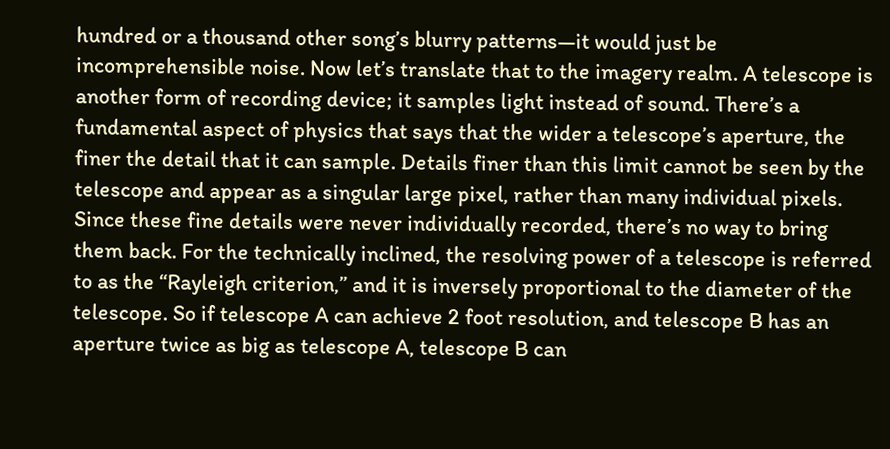hundred or a thousand other song’s blurry patterns—it would just be incomprehensible noise. Now let’s translate that to the imagery realm. A telescope is another form of recording device; it samples light instead of sound. There’s a fundamental aspect of physics that says that the wider a telescope’s aperture, the finer the detail that it can sample. Details finer than this limit cannot be seen by the telescope and appear as a singular large pixel, rather than many individual pixels. Since these fine details were never individually recorded, there’s no way to bring them back. For the technically inclined, the resolving power of a telescope is referred to as the “Rayleigh criterion,” and it is inversely proportional to the diameter of the telescope. So if telescope A can achieve 2 foot resolution, and telescope B has an aperture twice as big as telescope A, telescope B can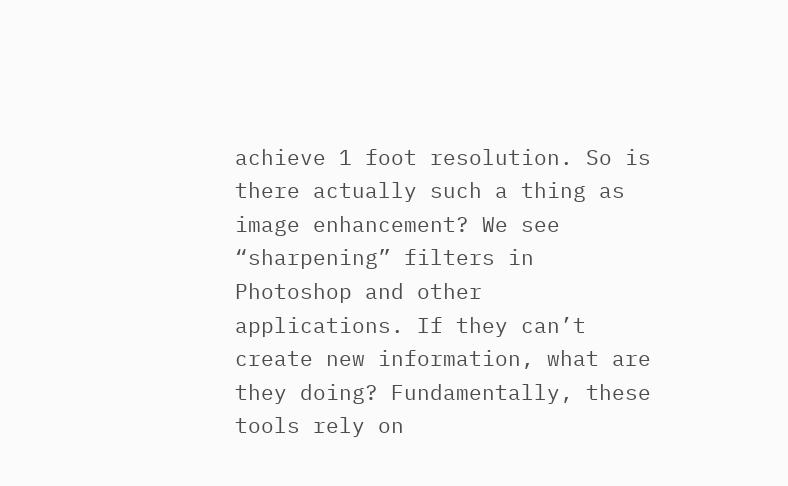achieve 1 foot resolution. So is there actually such a thing as image enhancement? We see “sharpening” filters in Photoshop and other applications. If they can’t create new information, what are they doing? Fundamentally, these tools rely on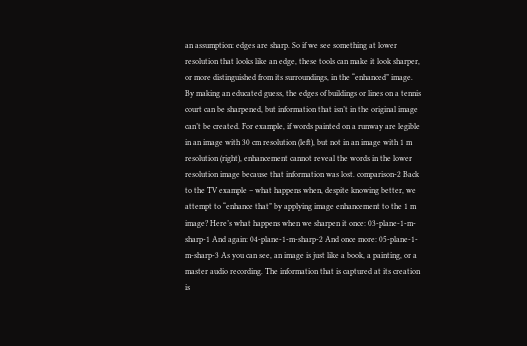an assumption: edges are sharp. So if we see something at lower resolution that looks like an edge, these tools can make it look sharper, or more distinguished from its surroundings, in the “enhanced” image. By making an educated guess, the edges of buildings or lines on a tennis court can be sharpened, but information that isn’t in the original image can’t be created. For example, if words painted on a runway are legible in an image with 30 cm resolution (left), but not in an image with 1 m resolution (right), enhancement cannot reveal the words in the lower resolution image because that information was lost. comparison-2 Back to the TV example – what happens when, despite knowing better, we attempt to “enhance that” by applying image enhancement to the 1 m image? Here’s what happens when we sharpen it once: 03-plane-1-m-sharp-1 And again: 04-plane-1-m-sharp-2 And once more: 05-plane-1-m-sharp-3 As you can see, an image is just like a book, a painting, or a master audio recording. The information that is captured at its creation is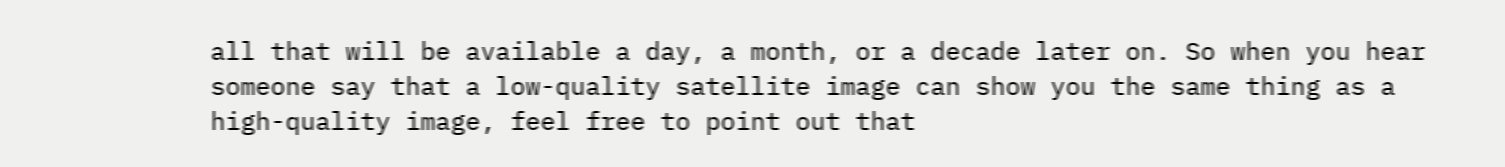all that will be available a day, a month, or a decade later on. So when you hear someone say that a low-quality satellite image can show you the same thing as a high-quality image, feel free to point out that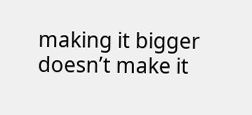making it bigger doesn’t make it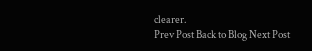clearer.
Prev Post Back to Blog Next Post